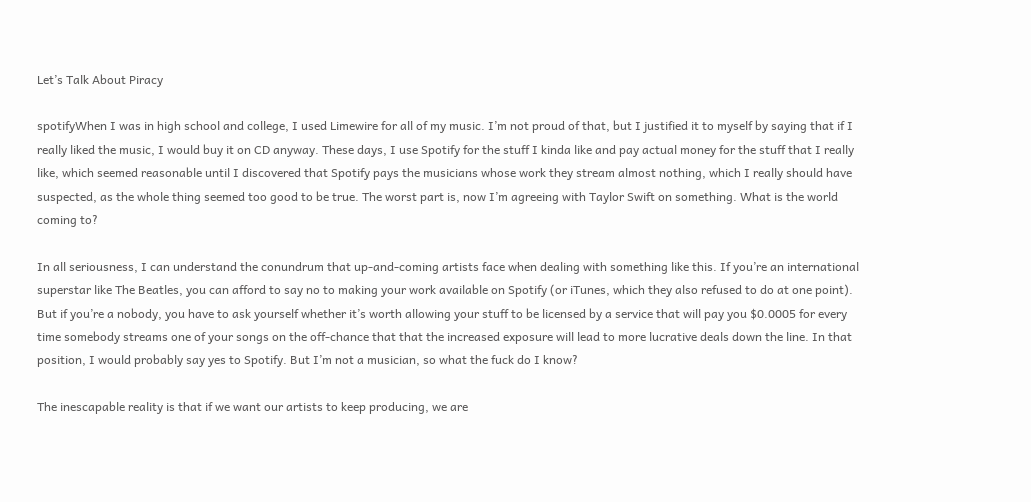Let’s Talk About Piracy

spotifyWhen I was in high school and college, I used Limewire for all of my music. I’m not proud of that, but I justified it to myself by saying that if I really liked the music, I would buy it on CD anyway. These days, I use Spotify for the stuff I kinda like and pay actual money for the stuff that I really like, which seemed reasonable until I discovered that Spotify pays the musicians whose work they stream almost nothing, which I really should have suspected, as the whole thing seemed too good to be true. The worst part is, now I’m agreeing with Taylor Swift on something. What is the world coming to?

In all seriousness, I can understand the conundrum that up-and-coming artists face when dealing with something like this. If you’re an international superstar like The Beatles, you can afford to say no to making your work available on Spotify (or iTunes, which they also refused to do at one point). But if you’re a nobody, you have to ask yourself whether it’s worth allowing your stuff to be licensed by a service that will pay you $0.0005 for every time somebody streams one of your songs on the off-chance that that the increased exposure will lead to more lucrative deals down the line. In that position, I would probably say yes to Spotify. But I’m not a musician, so what the fuck do I know?

The inescapable reality is that if we want our artists to keep producing, we are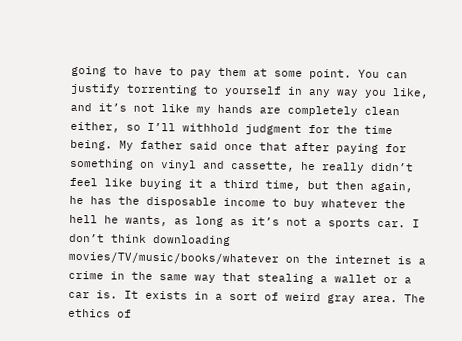going to have to pay them at some point. You can justify torrenting to yourself in any way you like, and it’s not like my hands are completely clean either, so I’ll withhold judgment for the time being. My father said once that after paying for something on vinyl and cassette, he really didn’t feel like buying it a third time, but then again, he has the disposable income to buy whatever the hell he wants, as long as it’s not a sports car. I don’t think downloading movies/TV/music/books/whatever on the internet is a crime in the same way that stealing a wallet or a car is. It exists in a sort of weird gray area. The ethics of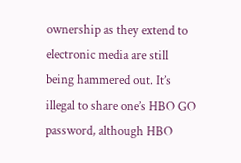ownership as they extend to electronic media are still being hammered out. It’s illegal to share one’s HBO GO password, although HBO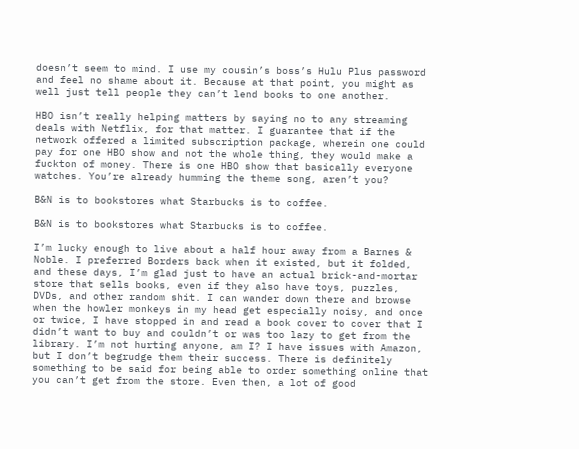doesn’t seem to mind. I use my cousin’s boss’s Hulu Plus password and feel no shame about it. Because at that point, you might as well just tell people they can’t lend books to one another.

HBO isn’t really helping matters by saying no to any streaming deals with Netflix, for that matter. I guarantee that if the network offered a limited subscription package, wherein one could pay for one HBO show and not the whole thing, they would make a fuckton of money. There is one HBO show that basically everyone watches. You’re already humming the theme song, aren’t you?

B&N is to bookstores what Starbucks is to coffee.

B&N is to bookstores what Starbucks is to coffee.

I’m lucky enough to live about a half hour away from a Barnes & Noble. I preferred Borders back when it existed, but it folded, and these days, I’m glad just to have an actual brick-and-mortar store that sells books, even if they also have toys, puzzles, DVDs, and other random shit. I can wander down there and browse when the howler monkeys in my head get especially noisy, and once or twice, I have stopped in and read a book cover to cover that I didn’t want to buy and couldn’t or was too lazy to get from the library. I’m not hurting anyone, am I? I have issues with Amazon, but I don’t begrudge them their success. There is definitely something to be said for being able to order something online that you can’t get from the store. Even then, a lot of good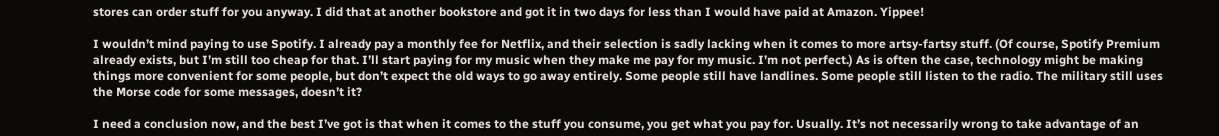stores can order stuff for you anyway. I did that at another bookstore and got it in two days for less than I would have paid at Amazon. Yippee!

I wouldn’t mind paying to use Spotify. I already pay a monthly fee for Netflix, and their selection is sadly lacking when it comes to more artsy-fartsy stuff. (Of course, Spotify Premium already exists, but I’m still too cheap for that. I’ll start paying for my music when they make me pay for my music. I’m not perfect.) As is often the case, technology might be making things more convenient for some people, but don’t expect the old ways to go away entirely. Some people still have landlines. Some people still listen to the radio. The military still uses the Morse code for some messages, doesn’t it?

I need a conclusion now, and the best I’ve got is that when it comes to the stuff you consume, you get what you pay for. Usually. It’s not necessarily wrong to take advantage of an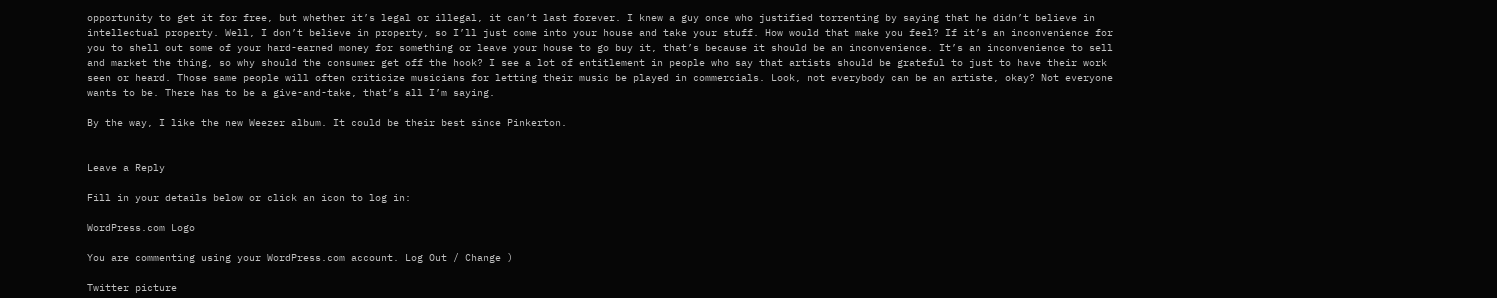opportunity to get it for free, but whether it’s legal or illegal, it can’t last forever. I knew a guy once who justified torrenting by saying that he didn’t believe in intellectual property. Well, I don’t believe in property, so I’ll just come into your house and take your stuff. How would that make you feel? If it’s an inconvenience for you to shell out some of your hard-earned money for something or leave your house to go buy it, that’s because it should be an inconvenience. It’s an inconvenience to sell and market the thing, so why should the consumer get off the hook? I see a lot of entitlement in people who say that artists should be grateful to just to have their work seen or heard. Those same people will often criticize musicians for letting their music be played in commercials. Look, not everybody can be an artiste, okay? Not everyone wants to be. There has to be a give-and-take, that’s all I’m saying.

By the way, I like the new Weezer album. It could be their best since Pinkerton.


Leave a Reply

Fill in your details below or click an icon to log in:

WordPress.com Logo

You are commenting using your WordPress.com account. Log Out / Change )

Twitter picture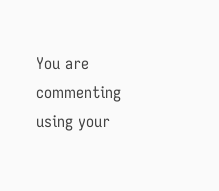You are commenting using your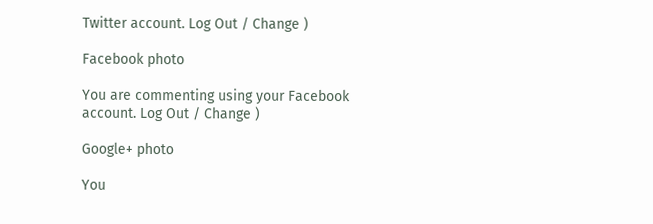Twitter account. Log Out / Change )

Facebook photo

You are commenting using your Facebook account. Log Out / Change )

Google+ photo

You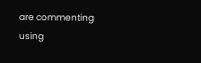are commenting using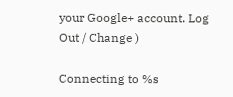your Google+ account. Log Out / Change )

Connecting to %s